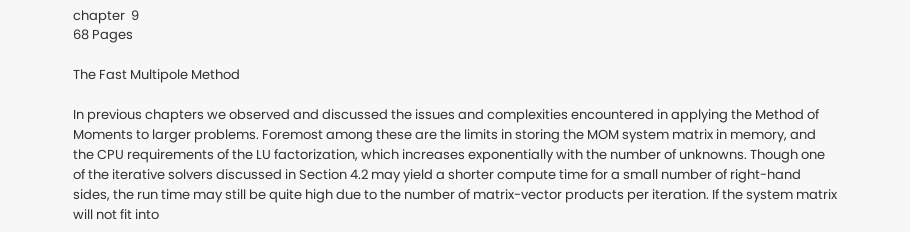chapter  9
68 Pages

The Fast Multipole Method

In previous chapters we observed and discussed the issues and complexities encountered in applying the Method of Moments to larger problems. Foremost among these are the limits in storing the MOM system matrix in memory, and the CPU requirements of the LU factorization, which increases exponentially with the number of unknowns. Though one of the iterative solvers discussed in Section 4.2 may yield a shorter compute time for a small number of right-hand sides, the run time may still be quite high due to the number of matrix-vector products per iteration. If the system matrix will not fit into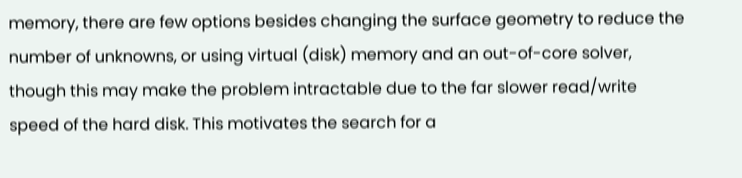memory, there are few options besides changing the surface geometry to reduce the number of unknowns, or using virtual (disk) memory and an out-of-core solver, though this may make the problem intractable due to the far slower read/write speed of the hard disk. This motivates the search for a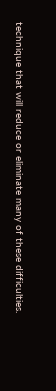technique that will reduce or eliminate many of these difficulties.